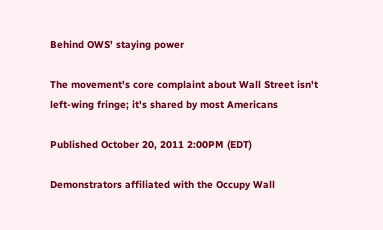Behind OWS' staying power

The movement's core complaint about Wall Street isn't left-wing fringe; it's shared by most Americans

Published October 20, 2011 2:00PM (EDT)

Demonstrators affiliated with the Occupy Wall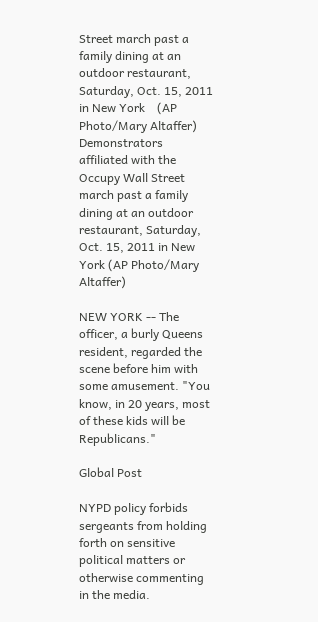Street march past a family dining at an outdoor restaurant, Saturday, Oct. 15, 2011 in New York    (AP Photo/Mary Altaffer)
Demonstrators affiliated with the Occupy Wall Street march past a family dining at an outdoor restaurant, Saturday, Oct. 15, 2011 in New York (AP Photo/Mary Altaffer)

NEW YORK -- The officer, a burly Queens resident, regarded the scene before him with some amusement. "You know, in 20 years, most of these kids will be Republicans."

Global Post

NYPD policy forbids sergeants from holding forth on sensitive political matters or otherwise commenting in the media.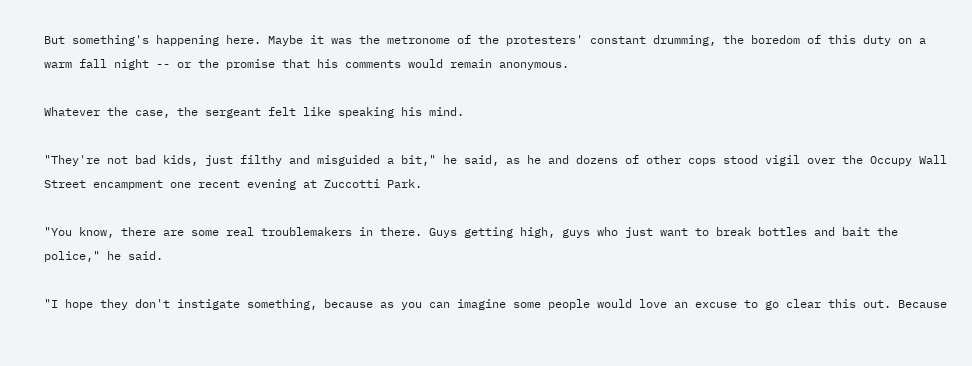But something's happening here. Maybe it was the metronome of the protesters' constant drumming, the boredom of this duty on a warm fall night -- or the promise that his comments would remain anonymous.

Whatever the case, the sergeant felt like speaking his mind.

"They're not bad kids, just filthy and misguided a bit," he said, as he and dozens of other cops stood vigil over the Occupy Wall Street encampment one recent evening at Zuccotti Park.

"You know, there are some real troublemakers in there. Guys getting high, guys who just want to break bottles and bait the police," he said.

"I hope they don't instigate something, because as you can imagine some people would love an excuse to go clear this out. Because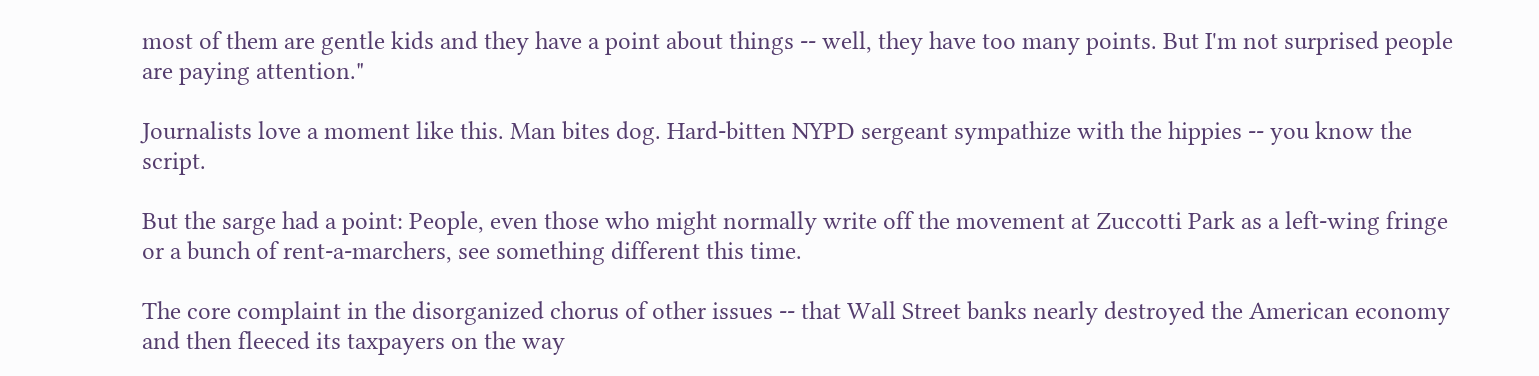most of them are gentle kids and they have a point about things -- well, they have too many points. But I'm not surprised people are paying attention."

Journalists love a moment like this. Man bites dog. Hard-bitten NYPD sergeant sympathize with the hippies -- you know the script.

But the sarge had a point: People, even those who might normally write off the movement at Zuccotti Park as a left-wing fringe or a bunch of rent-a-marchers, see something different this time.

The core complaint in the disorganized chorus of other issues -- that Wall Street banks nearly destroyed the American economy and then fleeced its taxpayers on the way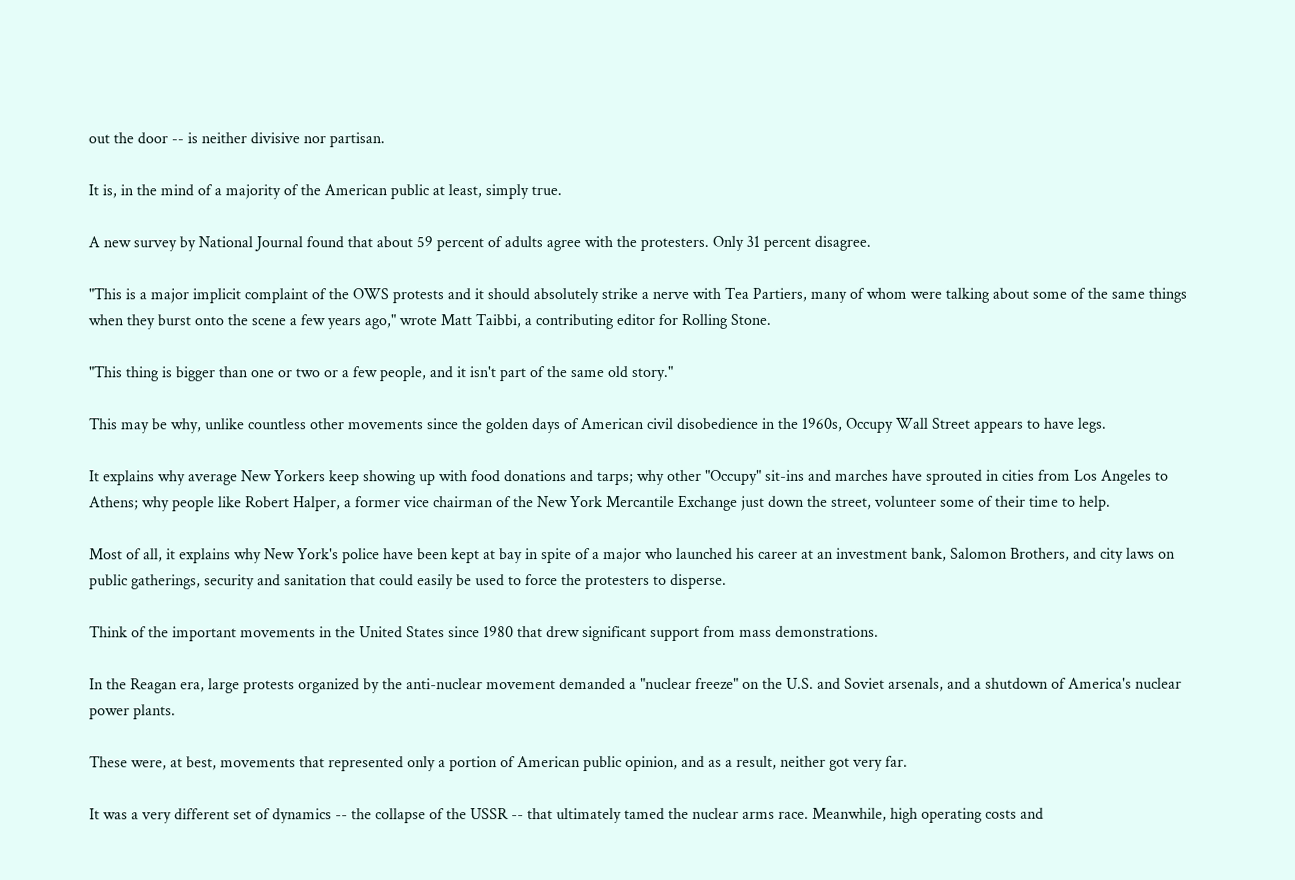out the door -- is neither divisive nor partisan.

It is, in the mind of a majority of the American public at least, simply true.

A new survey by National Journal found that about 59 percent of adults agree with the protesters. Only 31 percent disagree.

"This is a major implicit complaint of the OWS protests and it should absolutely strike a nerve with Tea Partiers, many of whom were talking about some of the same things when they burst onto the scene a few years ago," wrote Matt Taibbi, a contributing editor for Rolling Stone.

"This thing is bigger than one or two or a few people, and it isn't part of the same old story."

This may be why, unlike countless other movements since the golden days of American civil disobedience in the 1960s, Occupy Wall Street appears to have legs.

It explains why average New Yorkers keep showing up with food donations and tarps; why other "Occupy" sit-ins and marches have sprouted in cities from Los Angeles to Athens; why people like Robert Halper, a former vice chairman of the New York Mercantile Exchange just down the street, volunteer some of their time to help.

Most of all, it explains why New York's police have been kept at bay in spite of a major who launched his career at an investment bank, Salomon Brothers, and city laws on public gatherings, security and sanitation that could easily be used to force the protesters to disperse.

Think of the important movements in the United States since 1980 that drew significant support from mass demonstrations.

In the Reagan era, large protests organized by the anti-nuclear movement demanded a "nuclear freeze" on the U.S. and Soviet arsenals, and a shutdown of America's nuclear power plants.

These were, at best, movements that represented only a portion of American public opinion, and as a result, neither got very far.

It was a very different set of dynamics -- the collapse of the USSR -- that ultimately tamed the nuclear arms race. Meanwhile, high operating costs and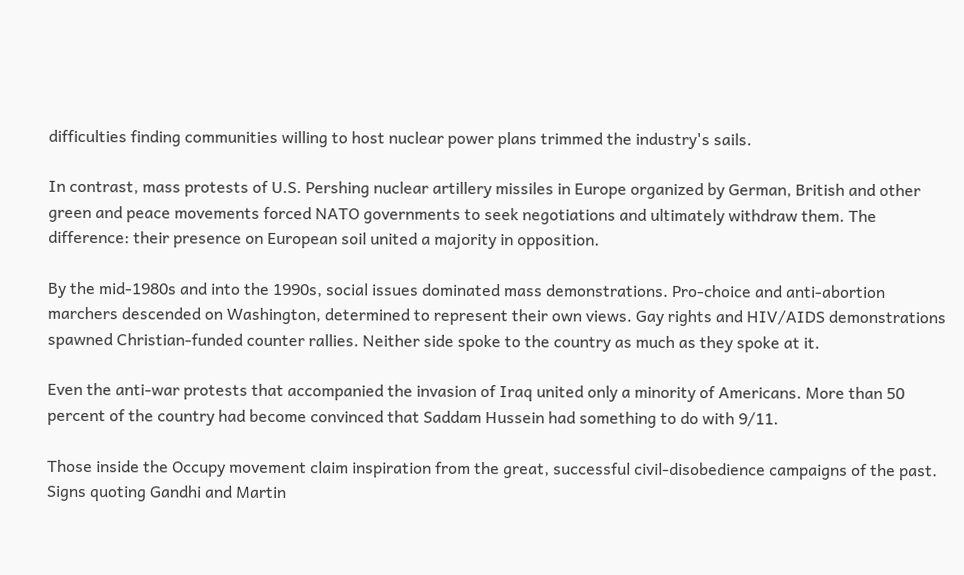difficulties finding communities willing to host nuclear power plans trimmed the industry's sails.

In contrast, mass protests of U.S. Pershing nuclear artillery missiles in Europe organized by German, British and other green and peace movements forced NATO governments to seek negotiations and ultimately withdraw them. The difference: their presence on European soil united a majority in opposition.

By the mid-1980s and into the 1990s, social issues dominated mass demonstrations. Pro-choice and anti-abortion marchers descended on Washington, determined to represent their own views. Gay rights and HIV/AIDS demonstrations spawned Christian-funded counter rallies. Neither side spoke to the country as much as they spoke at it.

Even the anti-war protests that accompanied the invasion of Iraq united only a minority of Americans. More than 50 percent of the country had become convinced that Saddam Hussein had something to do with 9/11.

Those inside the Occupy movement claim inspiration from the great, successful civil-disobedience campaigns of the past. Signs quoting Gandhi and Martin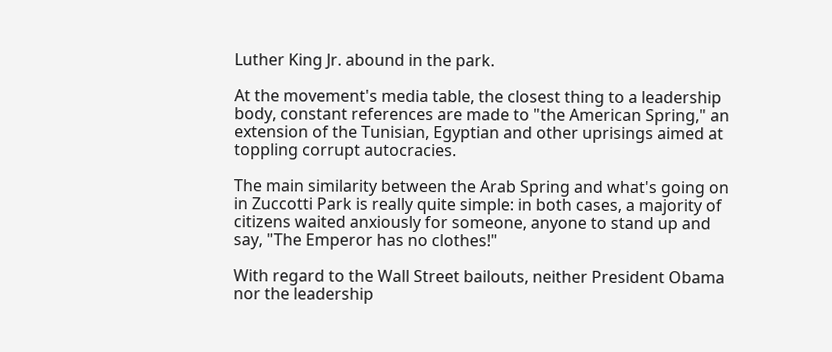Luther King Jr. abound in the park.

At the movement's media table, the closest thing to a leadership body, constant references are made to "the American Spring," an extension of the Tunisian, Egyptian and other uprisings aimed at toppling corrupt autocracies.

The main similarity between the Arab Spring and what's going on in Zuccotti Park is really quite simple: in both cases, a majority of citizens waited anxiously for someone, anyone to stand up and say, "The Emperor has no clothes!"

With regard to the Wall Street bailouts, neither President Obama nor the leadership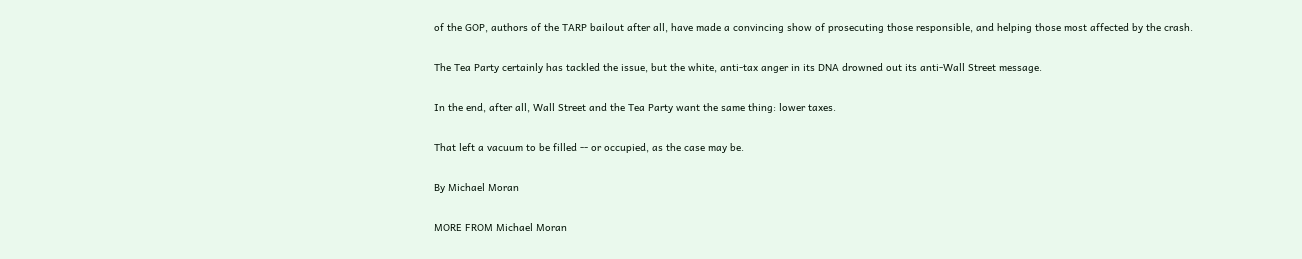of the GOP, authors of the TARP bailout after all, have made a convincing show of prosecuting those responsible, and helping those most affected by the crash.

The Tea Party certainly has tackled the issue, but the white, anti-tax anger in its DNA drowned out its anti-Wall Street message.

In the end, after all, Wall Street and the Tea Party want the same thing: lower taxes.

That left a vacuum to be filled -- or occupied, as the case may be.

By Michael Moran

MORE FROM Michael Moran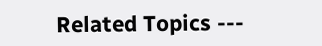Related Topics ---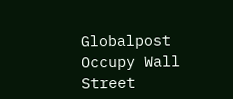Globalpost Occupy Wall Street